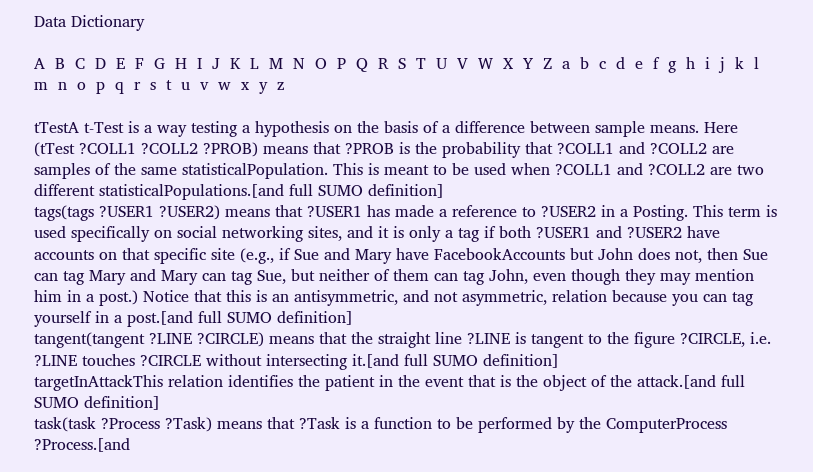Data Dictionary

A  B  C  D  E  F  G  H  I  J  K  L  M  N  O  P  Q  R  S  T  U  V  W  X  Y  Z  a  b  c  d  e  f  g  h  i  j  k  l  m  n  o  p  q  r  s  t  u  v  w  x  y  z

tTestA t-Test is a way testing a hypothesis on the basis of a difference between sample means. Here (tTest ?COLL1 ?COLL2 ?PROB) means that ?PROB is the probability that ?COLL1 and ?COLL2 are samples of the same statisticalPopulation. This is meant to be used when ?COLL1 and ?COLL2 are two different statisticalPopulations.[and full SUMO definition]
tags(tags ?USER1 ?USER2) means that ?USER1 has made a reference to ?USER2 in a Posting. This term is used specifically on social networking sites, and it is only a tag if both ?USER1 and ?USER2 have accounts on that specific site (e.g., if Sue and Mary have FacebookAccounts but John does not, then Sue can tag Mary and Mary can tag Sue, but neither of them can tag John, even though they may mention him in a post.) Notice that this is an antisymmetric, and not asymmetric, relation because you can tag yourself in a post.[and full SUMO definition]
tangent(tangent ?LINE ?CIRCLE) means that the straight line ?LINE is tangent to the figure ?CIRCLE, i.e. ?LINE touches ?CIRCLE without intersecting it.[and full SUMO definition]
targetInAttackThis relation identifies the patient in the event that is the object of the attack.[and full SUMO definition]
task(task ?Process ?Task) means that ?Task is a function to be performed by the ComputerProcess ?Process.[and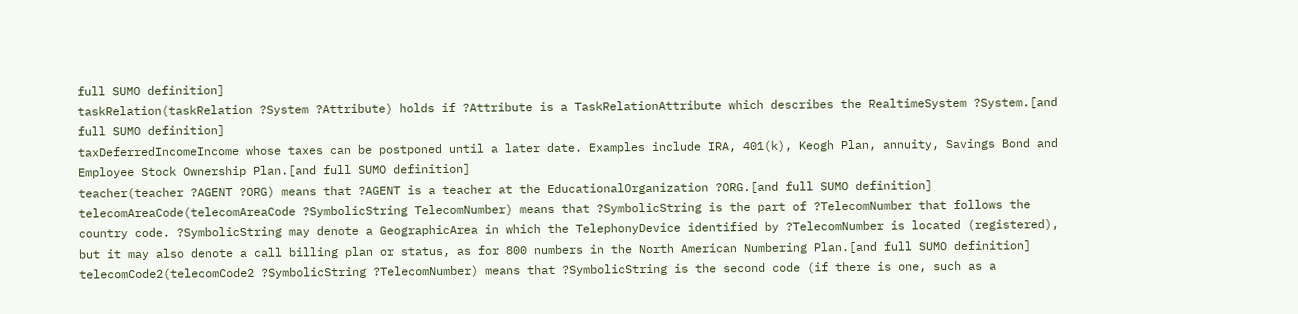full SUMO definition]
taskRelation(taskRelation ?System ?Attribute) holds if ?Attribute is a TaskRelationAttribute which describes the RealtimeSystem ?System.[and full SUMO definition]
taxDeferredIncomeIncome whose taxes can be postponed until a later date. Examples include IRA, 401(k), Keogh Plan, annuity, Savings Bond and Employee Stock Ownership Plan.[and full SUMO definition]
teacher(teacher ?AGENT ?ORG) means that ?AGENT is a teacher at the EducationalOrganization ?ORG.[and full SUMO definition]
telecomAreaCode(telecomAreaCode ?SymbolicString TelecomNumber) means that ?SymbolicString is the part of ?TelecomNumber that follows the country code. ?SymbolicString may denote a GeographicArea in which the TelephonyDevice identified by ?TelecomNumber is located (registered), but it may also denote a call billing plan or status, as for 800 numbers in the North American Numbering Plan.[and full SUMO definition]
telecomCode2(telecomCode2 ?SymbolicString ?TelecomNumber) means that ?SymbolicString is the second code (if there is one, such as a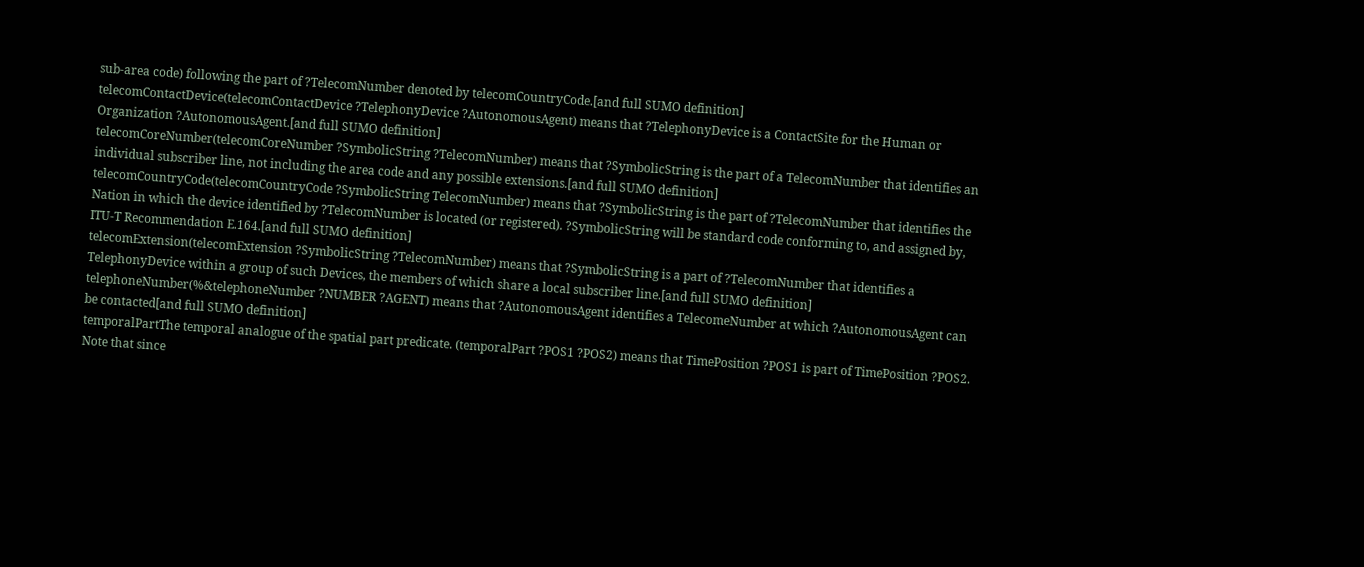sub-area code) following the part of ?TelecomNumber denoted by telecomCountryCode.[and full SUMO definition]
telecomContactDevice(telecomContactDevice ?TelephonyDevice ?AutonomousAgent) means that ?TelephonyDevice is a ContactSite for the Human or Organization ?AutonomousAgent.[and full SUMO definition]
telecomCoreNumber(telecomCoreNumber ?SymbolicString ?TelecomNumber) means that ?SymbolicString is the part of a TelecomNumber that identifies an individual subscriber line, not including the area code and any possible extensions.[and full SUMO definition]
telecomCountryCode(telecomCountryCode ?SymbolicString TelecomNumber) means that ?SymbolicString is the part of ?TelecomNumber that identifies the Nation in which the device identified by ?TelecomNumber is located (or registered). ?SymbolicString will be standard code conforming to, and assigned by, ITU-T Recommendation E.164.[and full SUMO definition]
telecomExtension(telecomExtension ?SymbolicString ?TelecomNumber) means that ?SymbolicString is a part of ?TelecomNumber that identifies a TelephonyDevice within a group of such Devices, the members of which share a local subscriber line.[and full SUMO definition]
telephoneNumber(%&telephoneNumber ?NUMBER ?AGENT) means that ?AutonomousAgent identifies a TelecomeNumber at which ?AutonomousAgent can be contacted[and full SUMO definition]
temporalPartThe temporal analogue of the spatial part predicate. (temporalPart ?POS1 ?POS2) means that TimePosition ?POS1 is part of TimePosition ?POS2. Note that since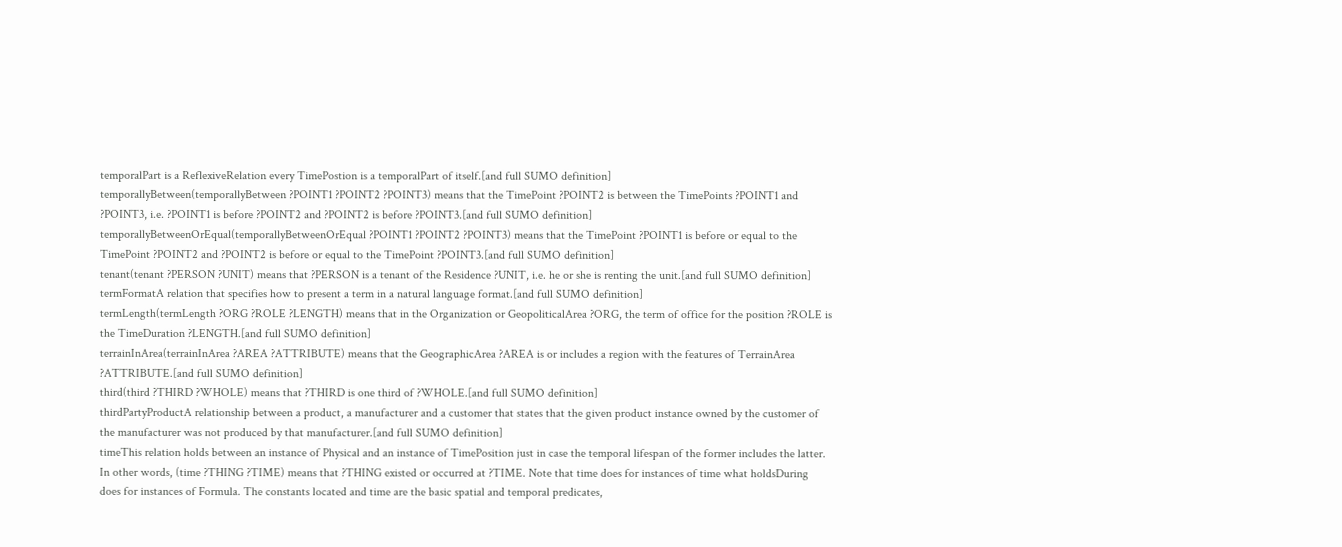temporalPart is a ReflexiveRelation every TimePostion is a temporalPart of itself.[and full SUMO definition]
temporallyBetween(temporallyBetween ?POINT1 ?POINT2 ?POINT3) means that the TimePoint ?POINT2 is between the TimePoints ?POINT1 and ?POINT3, i.e. ?POINT1 is before ?POINT2 and ?POINT2 is before ?POINT3.[and full SUMO definition]
temporallyBetweenOrEqual(temporallyBetweenOrEqual ?POINT1 ?POINT2 ?POINT3) means that the TimePoint ?POINT1 is before or equal to the TimePoint ?POINT2 and ?POINT2 is before or equal to the TimePoint ?POINT3.[and full SUMO definition]
tenant(tenant ?PERSON ?UNIT) means that ?PERSON is a tenant of the Residence ?UNIT, i.e. he or she is renting the unit.[and full SUMO definition]
termFormatA relation that specifies how to present a term in a natural language format.[and full SUMO definition]
termLength(termLength ?ORG ?ROLE ?LENGTH) means that in the Organization or GeopoliticalArea ?ORG, the term of office for the position ?ROLE is the TimeDuration ?LENGTH.[and full SUMO definition]
terrainInArea(terrainInArea ?AREA ?ATTRIBUTE) means that the GeographicArea ?AREA is or includes a region with the features of TerrainArea ?ATTRIBUTE.[and full SUMO definition]
third(third ?THIRD ?WHOLE) means that ?THIRD is one third of ?WHOLE.[and full SUMO definition]
thirdPartyProductA relationship between a product, a manufacturer and a customer that states that the given product instance owned by the customer of the manufacturer was not produced by that manufacturer.[and full SUMO definition]
timeThis relation holds between an instance of Physical and an instance of TimePosition just in case the temporal lifespan of the former includes the latter. In other words, (time ?THING ?TIME) means that ?THING existed or occurred at ?TIME. Note that time does for instances of time what holdsDuring does for instances of Formula. The constants located and time are the basic spatial and temporal predicates,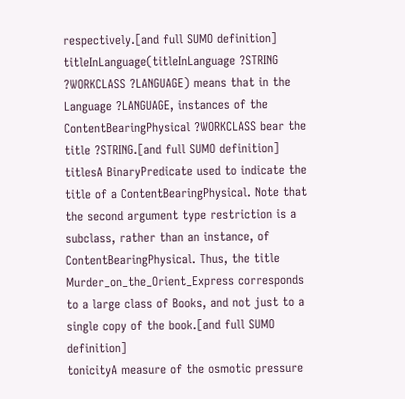respectively.[and full SUMO definition]
titleInLanguage(titleInLanguage ?STRING ?WORKCLASS ?LANGUAGE) means that in the Language ?LANGUAGE, instances of the ContentBearingPhysical ?WORKCLASS bear the title ?STRING.[and full SUMO definition]
titlesA BinaryPredicate used to indicate the title of a ContentBearingPhysical. Note that the second argument type restriction is a subclass, rather than an instance, of ContentBearingPhysical. Thus, the title Murder_on_the_Orient_Express corresponds to a large class of Books, and not just to a single copy of the book.[and full SUMO definition]
tonicityA measure of the osmotic pressure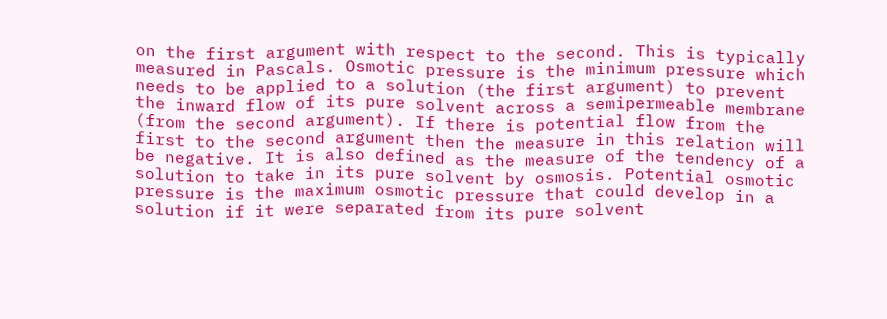on the first argument with respect to the second. This is typically measured in Pascals. Osmotic pressure is the minimum pressure which needs to be applied to a solution (the first argument) to prevent the inward flow of its pure solvent across a semipermeable membrane (from the second argument). If there is potential flow from the first to the second argument then the measure in this relation will be negative. It is also defined as the measure of the tendency of a solution to take in its pure solvent by osmosis. Potential osmotic pressure is the maximum osmotic pressure that could develop in a solution if it were separated from its pure solvent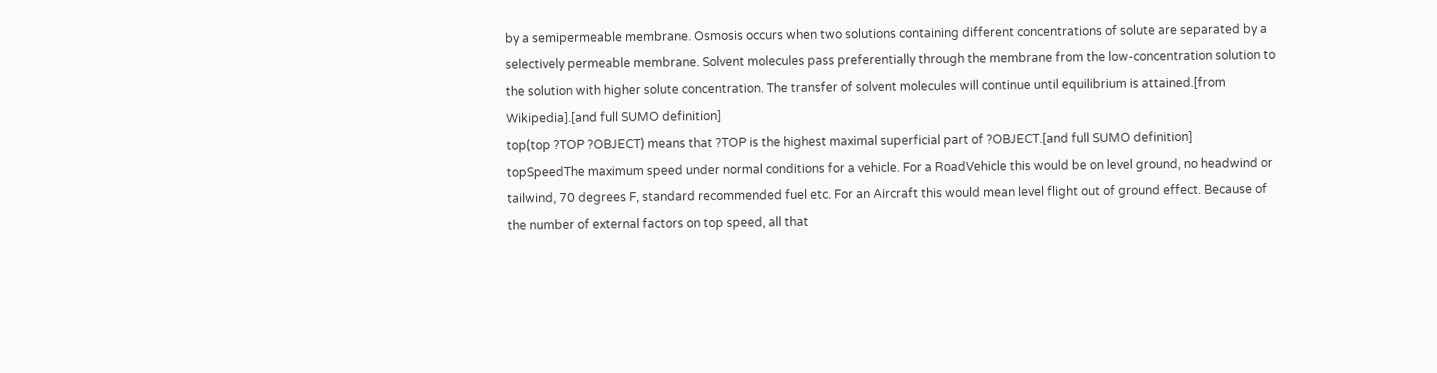by a semipermeable membrane. Osmosis occurs when two solutions containing different concentrations of solute are separated by a selectively permeable membrane. Solvent molecules pass preferentially through the membrane from the low-concentration solution to the solution with higher solute concentration. The transfer of solvent molecules will continue until equilibrium is attained.[from Wikipedia].[and full SUMO definition]
top(top ?TOP ?OBJECT) means that ?TOP is the highest maximal superficial part of ?OBJECT.[and full SUMO definition]
topSpeedThe maximum speed under normal conditions for a vehicle. For a RoadVehicle this would be on level ground, no headwind or tailwind, 70 degrees F, standard recommended fuel etc. For an Aircraft this would mean level flight out of ground effect. Because of the number of external factors on top speed, all that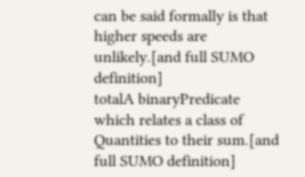can be said formally is that higher speeds are unlikely.[and full SUMO definition]
totalA binaryPredicate which relates a class of Quantities to their sum.[and full SUMO definition]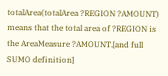totalArea(totalArea ?REGION ?AMOUNT) means that the total area of ?REGION is the AreaMeasure ?AMOUNT.[and full SUMO definition]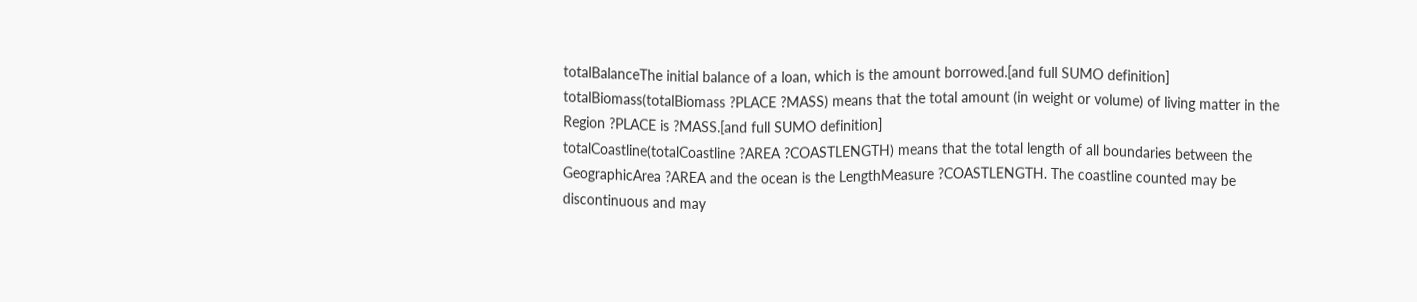totalBalanceThe initial balance of a loan, which is the amount borrowed.[and full SUMO definition]
totalBiomass(totalBiomass ?PLACE ?MASS) means that the total amount (in weight or volume) of living matter in the Region ?PLACE is ?MASS.[and full SUMO definition]
totalCoastline(totalCoastline ?AREA ?COASTLENGTH) means that the total length of all boundaries between the GeographicArea ?AREA and the ocean is the LengthMeasure ?COASTLENGTH. The coastline counted may be discontinuous and may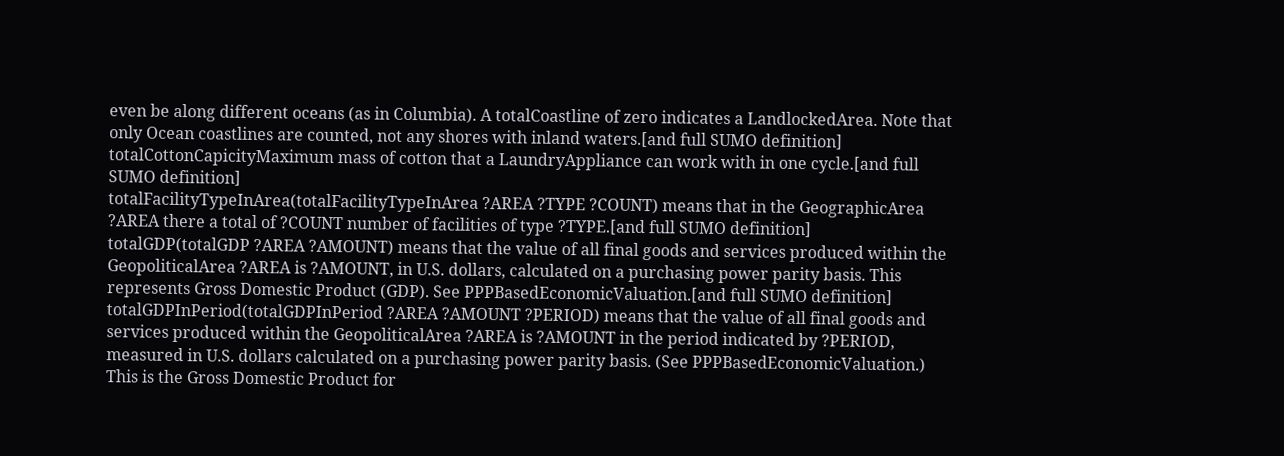even be along different oceans (as in Columbia). A totalCoastline of zero indicates a LandlockedArea. Note that only Ocean coastlines are counted, not any shores with inland waters.[and full SUMO definition]
totalCottonCapicityMaximum mass of cotton that a LaundryAppliance can work with in one cycle.[and full SUMO definition]
totalFacilityTypeInArea(totalFacilityTypeInArea ?AREA ?TYPE ?COUNT) means that in the GeographicArea ?AREA there a total of ?COUNT number of facilities of type ?TYPE.[and full SUMO definition]
totalGDP(totalGDP ?AREA ?AMOUNT) means that the value of all final goods and services produced within the GeopoliticalArea ?AREA is ?AMOUNT, in U.S. dollars, calculated on a purchasing power parity basis. This represents Gross Domestic Product (GDP). See PPPBasedEconomicValuation.[and full SUMO definition]
totalGDPInPeriod(totalGDPInPeriod ?AREA ?AMOUNT ?PERIOD) means that the value of all final goods and services produced within the GeopoliticalArea ?AREA is ?AMOUNT in the period indicated by ?PERIOD, measured in U.S. dollars calculated on a purchasing power parity basis. (See PPPBasedEconomicValuation.) This is the Gross Domestic Product for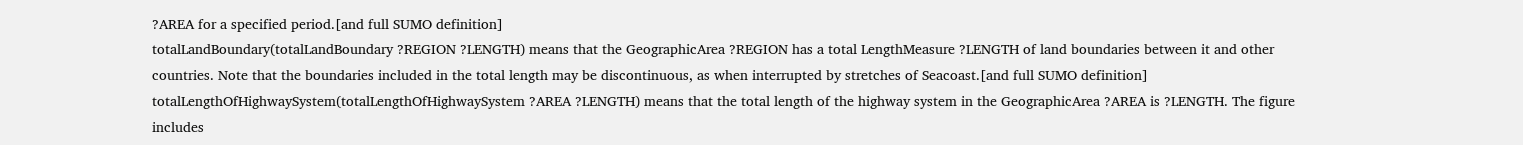?AREA for a specified period.[and full SUMO definition]
totalLandBoundary(totalLandBoundary ?REGION ?LENGTH) means that the GeographicArea ?REGION has a total LengthMeasure ?LENGTH of land boundaries between it and other countries. Note that the boundaries included in the total length may be discontinuous, as when interrupted by stretches of Seacoast.[and full SUMO definition]
totalLengthOfHighwaySystem(totalLengthOfHighwaySystem ?AREA ?LENGTH) means that the total length of the highway system in the GeographicArea ?AREA is ?LENGTH. The figure includes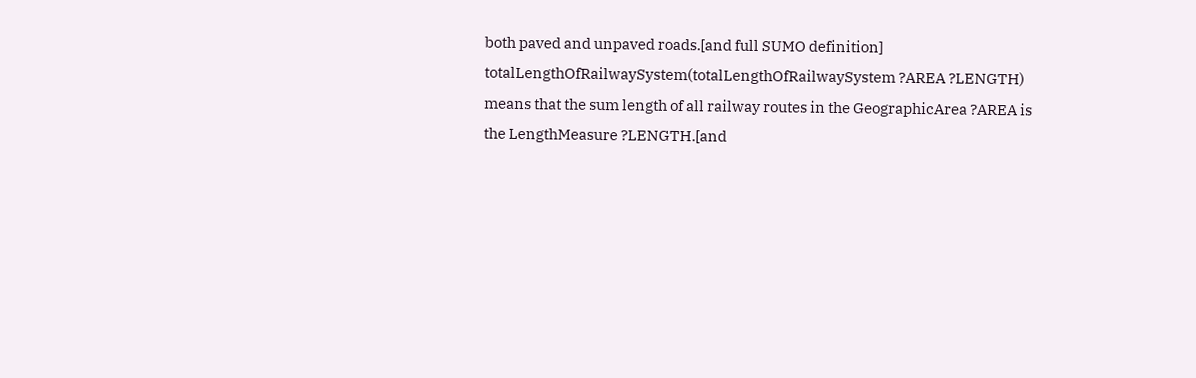both paved and unpaved roads.[and full SUMO definition]
totalLengthOfRailwaySystem(totalLengthOfRailwaySystem ?AREA ?LENGTH) means that the sum length of all railway routes in the GeographicArea ?AREA is the LengthMeasure ?LENGTH.[and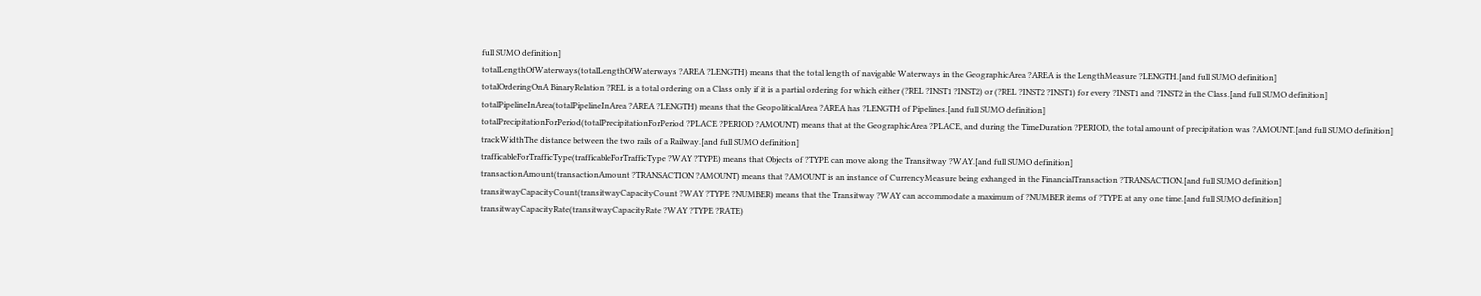full SUMO definition]
totalLengthOfWaterways(totalLengthOfWaterways ?AREA ?LENGTH) means that the total length of navigable Waterways in the GeographicArea ?AREA is the LengthMeasure ?LENGTH.[and full SUMO definition]
totalOrderingOnA BinaryRelation ?REL is a total ordering on a Class only if it is a partial ordering for which either (?REL ?INST1 ?INST2) or (?REL ?INST2 ?INST1) for every ?INST1 and ?INST2 in the Class.[and full SUMO definition]
totalPipelineInArea(totalPipelineInArea ?AREA ?LENGTH) means that the GeopoliticalArea ?AREA has ?LENGTH of Pipelines.[and full SUMO definition]
totalPrecipitationForPeriod(totalPrecipitationForPeriod ?PLACE ?PERIOD ?AMOUNT) means that at the GeographicArea ?PLACE, and during the TimeDuration ?PERIOD, the total amount of precipitation was ?AMOUNT.[and full SUMO definition]
trackWidthThe distance between the two rails of a Railway.[and full SUMO definition]
trafficableForTrafficType(trafficableForTrafficType ?WAY ?TYPE) means that Objects of ?TYPE can move along the Transitway ?WAY.[and full SUMO definition]
transactionAmount(transactionAmount ?TRANSACTION ?AMOUNT) means that ?AMOUNT is an instance of CurrencyMeasure being exhanged in the FinancialTransaction ?TRANSACTION.[and full SUMO definition]
transitwayCapacityCount(transitwayCapacityCount ?WAY ?TYPE ?NUMBER) means that the Transitway ?WAY can accommodate a maximum of ?NUMBER items of ?TYPE at any one time.[and full SUMO definition]
transitwayCapacityRate(transitwayCapacityRate ?WAY ?TYPE ?RATE)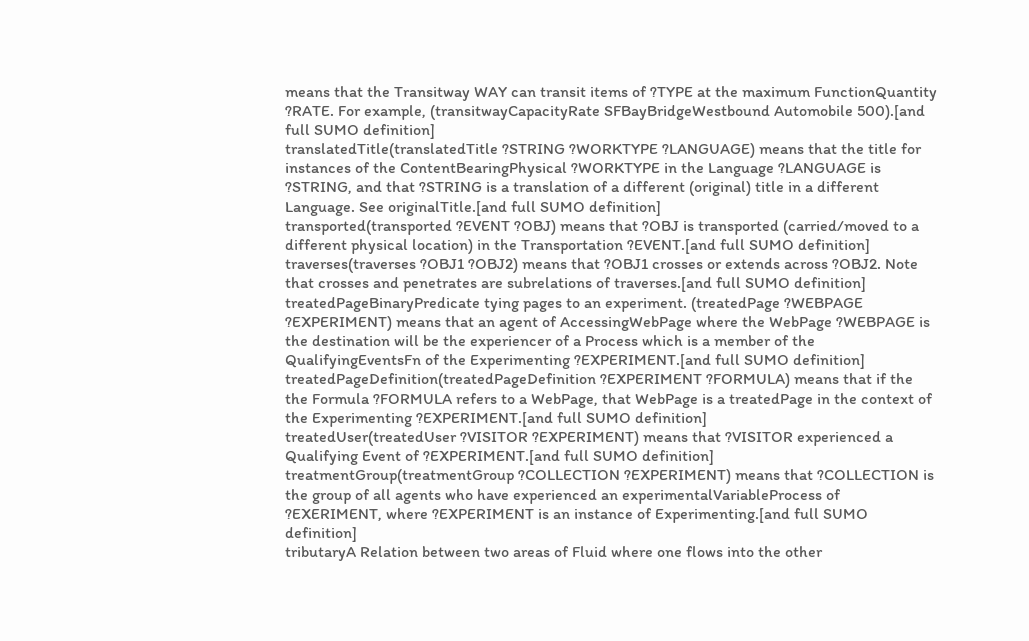means that the Transitway WAY can transit items of ?TYPE at the maximum FunctionQuantity ?RATE. For example, (transitwayCapacityRate SFBayBridgeWestbound Automobile 500).[and full SUMO definition]
translatedTitle(translatedTitle ?STRING ?WORKTYPE ?LANGUAGE) means that the title for instances of the ContentBearingPhysical ?WORKTYPE in the Language ?LANGUAGE is ?STRING, and that ?STRING is a translation of a different (original) title in a different Language. See originalTitle.[and full SUMO definition]
transported(transported ?EVENT ?OBJ) means that ?OBJ is transported (carried/moved to a different physical location) in the Transportation ?EVENT.[and full SUMO definition]
traverses(traverses ?OBJ1 ?OBJ2) means that ?OBJ1 crosses or extends across ?OBJ2. Note that crosses and penetrates are subrelations of traverses.[and full SUMO definition]
treatedPageBinaryPredicate tying pages to an experiment. (treatedPage ?WEBPAGE ?EXPERIMENT) means that an agent of AccessingWebPage where the WebPage ?WEBPAGE is the destination will be the experiencer of a Process which is a member of the QualifyingEventsFn of the Experimenting ?EXPERIMENT.[and full SUMO definition]
treatedPageDefinition(treatedPageDefinition ?EXPERIMENT ?FORMULA) means that if the the Formula ?FORMULA refers to a WebPage, that WebPage is a treatedPage in the context of the Experimenting ?EXPERIMENT.[and full SUMO definition]
treatedUser(treatedUser ?VISITOR ?EXPERIMENT) means that ?VISITOR experienced a Qualifying Event of ?EXPERIMENT.[and full SUMO definition]
treatmentGroup(treatmentGroup ?COLLECTION ?EXPERIMENT) means that ?COLLECTION is the group of all agents who have experienced an experimentalVariableProcess of ?EXERIMENT, where ?EXPERIMENT is an instance of Experimenting.[and full SUMO definition]
tributaryA Relation between two areas of Fluid where one flows into the other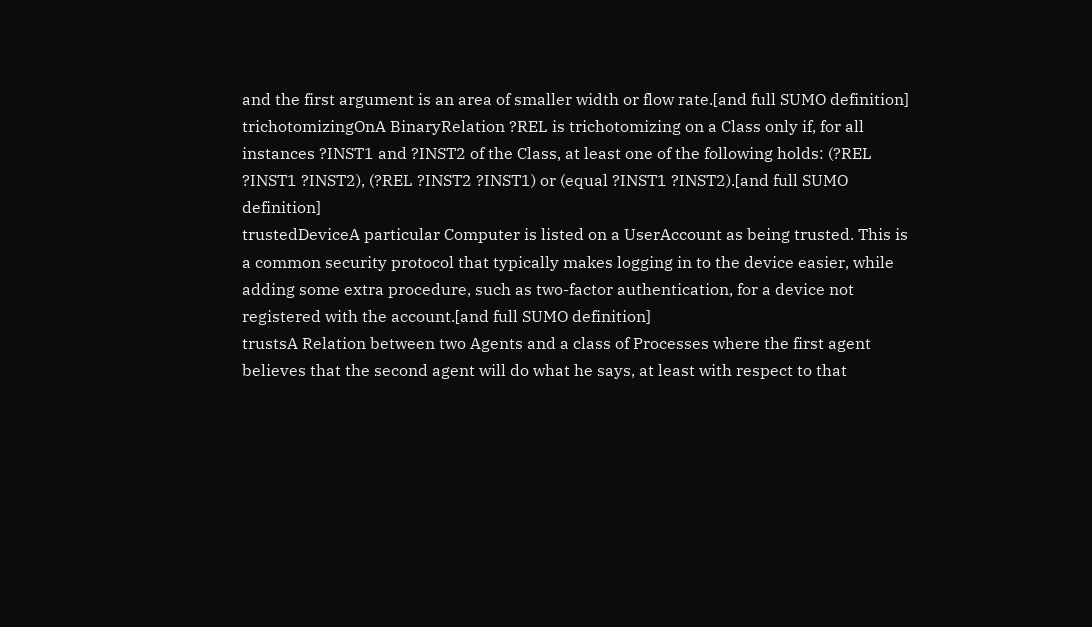and the first argument is an area of smaller width or flow rate.[and full SUMO definition]
trichotomizingOnA BinaryRelation ?REL is trichotomizing on a Class only if, for all instances ?INST1 and ?INST2 of the Class, at least one of the following holds: (?REL ?INST1 ?INST2), (?REL ?INST2 ?INST1) or (equal ?INST1 ?INST2).[and full SUMO definition]
trustedDeviceA particular Computer is listed on a UserAccount as being trusted. This is a common security protocol that typically makes logging in to the device easier, while adding some extra procedure, such as two-factor authentication, for a device not registered with the account.[and full SUMO definition]
trustsA Relation between two Agents and a class of Processes where the first agent believes that the second agent will do what he says, at least with respect to that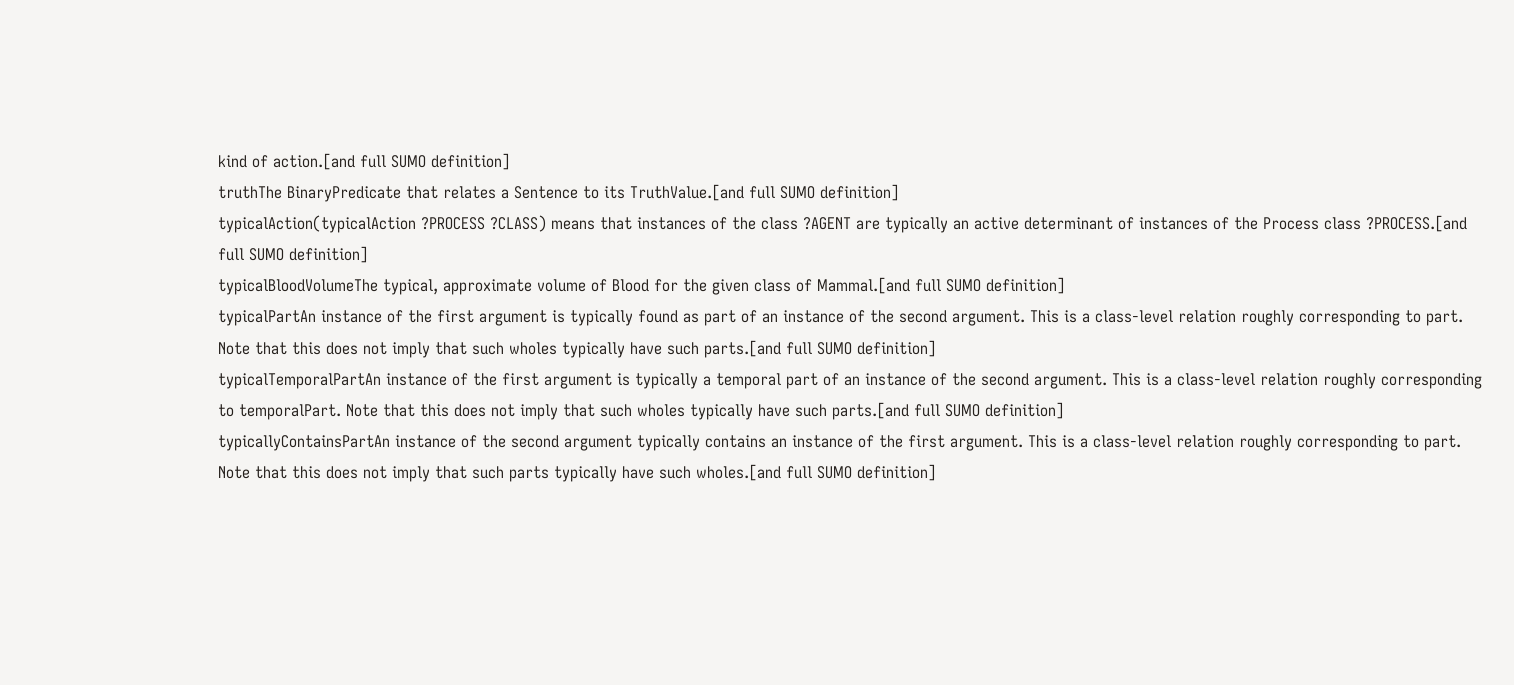kind of action.[and full SUMO definition]
truthThe BinaryPredicate that relates a Sentence to its TruthValue.[and full SUMO definition]
typicalAction(typicalAction ?PROCESS ?CLASS) means that instances of the class ?AGENT are typically an active determinant of instances of the Process class ?PROCESS.[and full SUMO definition]
typicalBloodVolumeThe typical, approximate volume of Blood for the given class of Mammal.[and full SUMO definition]
typicalPartAn instance of the first argument is typically found as part of an instance of the second argument. This is a class-level relation roughly corresponding to part. Note that this does not imply that such wholes typically have such parts.[and full SUMO definition]
typicalTemporalPartAn instance of the first argument is typically a temporal part of an instance of the second argument. This is a class-level relation roughly corresponding to temporalPart. Note that this does not imply that such wholes typically have such parts.[and full SUMO definition]
typicallyContainsPartAn instance of the second argument typically contains an instance of the first argument. This is a class-level relation roughly corresponding to part. Note that this does not imply that such parts typically have such wholes.[and full SUMO definition]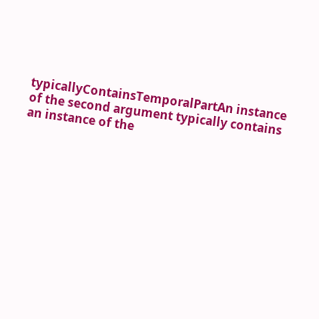typicallyContainsTemporalPartAn instance of the second argument typically contains an instance of the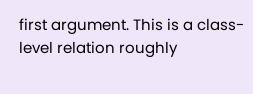first argument. This is a class-level relation roughly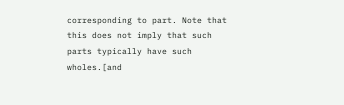corresponding to part. Note that this does not imply that such parts typically have such wholes.[and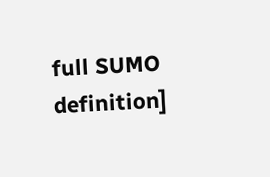full SUMO definition]